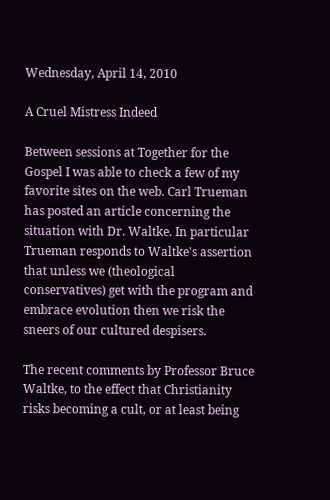Wednesday, April 14, 2010

A Cruel Mistress Indeed

Between sessions at Together for the Gospel I was able to check a few of my favorite sites on the web. Carl Trueman has posted an article concerning the situation with Dr. Waltke. In particular Trueman responds to Waltke's assertion that unless we (theological conservatives) get with the program and embrace evolution then we risk the sneers of our cultured despisers.

The recent comments by Professor Bruce Waltke, to the effect that Christianity risks becoming a cult, or at least being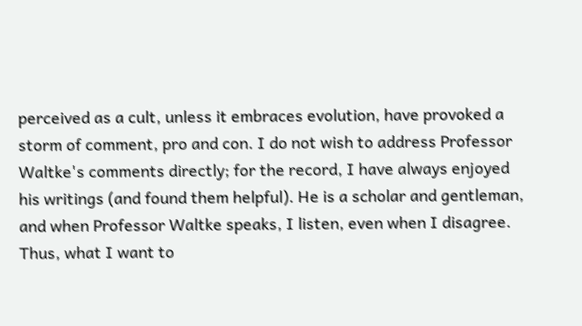perceived as a cult, unless it embraces evolution, have provoked a storm of comment, pro and con. I do not wish to address Professor Waltke's comments directly; for the record, I have always enjoyed his writings (and found them helpful). He is a scholar and gentleman, and when Professor Waltke speaks, I listen, even when I disagree. Thus, what I want to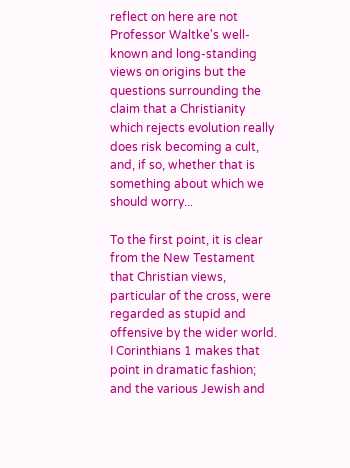reflect on here are not Professor Waltke's well-known and long-standing views on origins but the questions surrounding the claim that a Christianity which rejects evolution really does risk becoming a cult, and, if so, whether that is something about which we should worry...

To the first point, it is clear from the New Testament that Christian views, particular of the cross, were regarded as stupid and offensive by the wider world. I Corinthians 1 makes that point in dramatic fashion; and the various Jewish and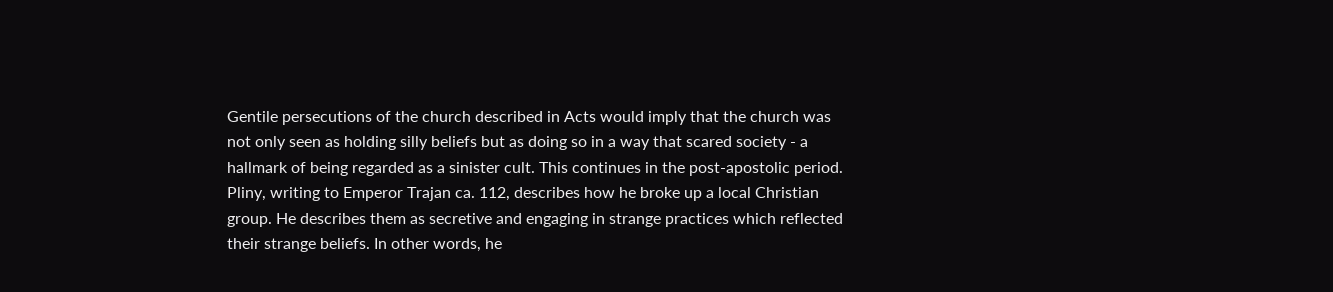Gentile persecutions of the church described in Acts would imply that the church was not only seen as holding silly beliefs but as doing so in a way that scared society - a hallmark of being regarded as a sinister cult. This continues in the post-apostolic period. Pliny, writing to Emperor Trajan ca. 112, describes how he broke up a local Christian group. He describes them as secretive and engaging in strange practices which reflected their strange beliefs. In other words, he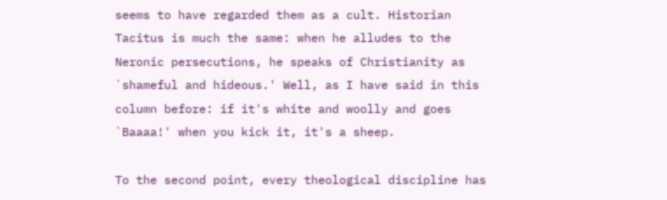seems to have regarded them as a cult. Historian Tacitus is much the same: when he alludes to the Neronic persecutions, he speaks of Christianity as `shameful and hideous.' Well, as I have said in this column before: if it's white and woolly and goes `Baaaa!' when you kick it, it's a sheep.

To the second point, every theological discipline has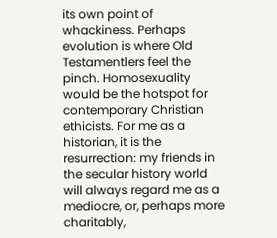its own point of whackiness. Perhaps evolution is where Old Testamentlers feel the pinch. Homosexuality would be the hotspot for contemporary Christian ethicists. For me as a historian, it is the resurrection: my friends in the secular history world will always regard me as a mediocre, or, perhaps more charitably,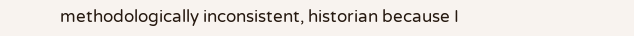methodologically inconsistent, historian because I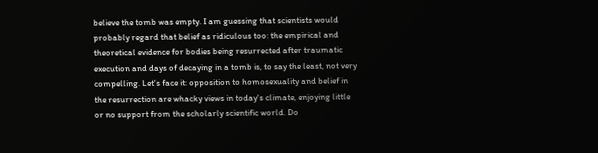believe the tomb was empty. I am guessing that scientists would probably regard that belief as ridiculous too: the empirical and theoretical evidence for bodies being resurrected after traumatic execution and days of decaying in a tomb is, to say the least, not very compelling. Let's face it: opposition to homosexuality and belief in the resurrection are whacky views in today's climate, enjoying little or no support from the scholarly scientific world. Do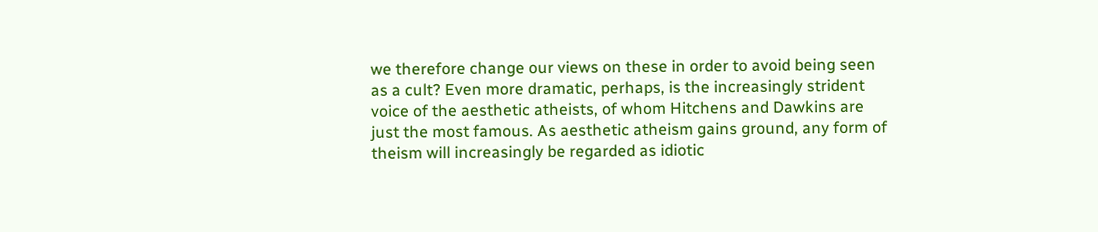we therefore change our views on these in order to avoid being seen as a cult? Even more dramatic, perhaps, is the increasingly strident voice of the aesthetic atheists, of whom Hitchens and Dawkins are just the most famous. As aesthetic atheism gains ground, any form of theism will increasingly be regarded as idiotic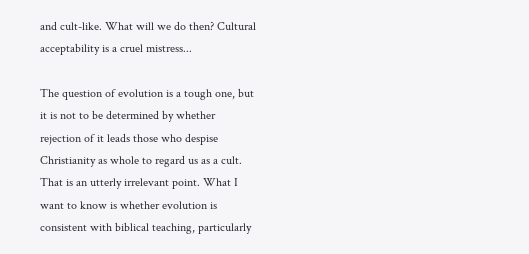and cult-like. What will we do then? Cultural acceptability is a cruel mistress...

The question of evolution is a tough one, but it is not to be determined by whether rejection of it leads those who despise Christianity as whole to regard us as a cult. That is an utterly irrelevant point. What I want to know is whether evolution is consistent with biblical teaching, particularly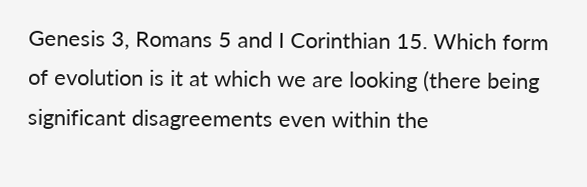Genesis 3, Romans 5 and I Corinthian 15. Which form of evolution is it at which we are looking (there being significant disagreements even within the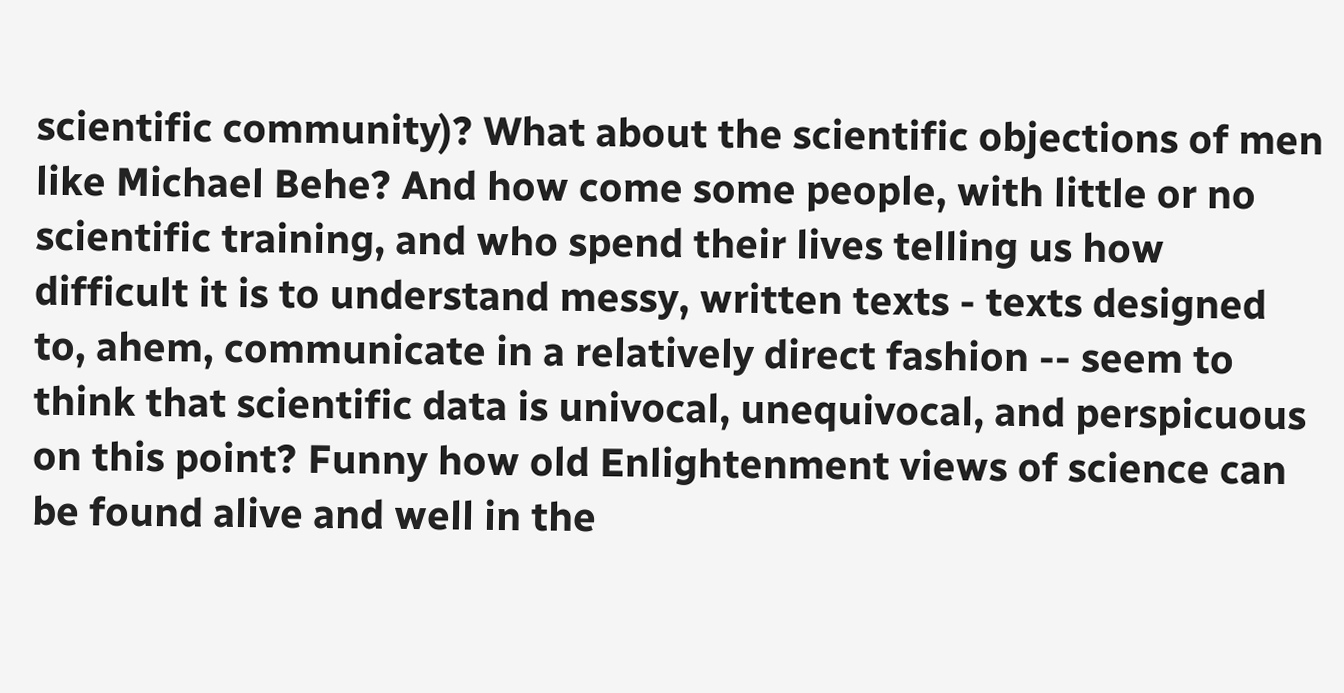scientific community)? What about the scientific objections of men like Michael Behe? And how come some people, with little or no scientific training, and who spend their lives telling us how difficult it is to understand messy, written texts - texts designed to, ahem, communicate in a relatively direct fashion -- seem to think that scientific data is univocal, unequivocal, and perspicuous on this point? Funny how old Enlightenment views of science can be found alive and well in the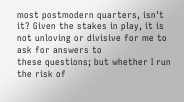most postmodern quarters, isn't it? Given the stakes in play, it is not unloving or divisive for me to ask for answers to
these questions; but whether I run the risk of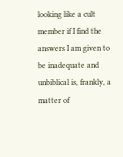looking like a cult member if I find the answers I am given to be inadequate and unbiblical is, frankly, a matter of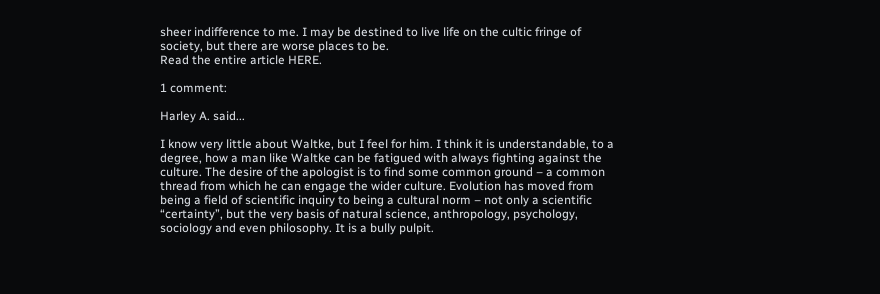sheer indifference to me. I may be destined to live life on the cultic fringe of society, but there are worse places to be.
Read the entire article HERE.

1 comment:

Harley A. said...

I know very little about Waltke, but I feel for him. I think it is understandable, to a degree, how a man like Waltke can be fatigued with always fighting against the culture. The desire of the apologist is to find some common ground – a common thread from which he can engage the wider culture. Evolution has moved from being a field of scientific inquiry to being a cultural norm – not only a scientific “certainty”, but the very basis of natural science, anthropology, psychology, sociology and even philosophy. It is a bully pulpit.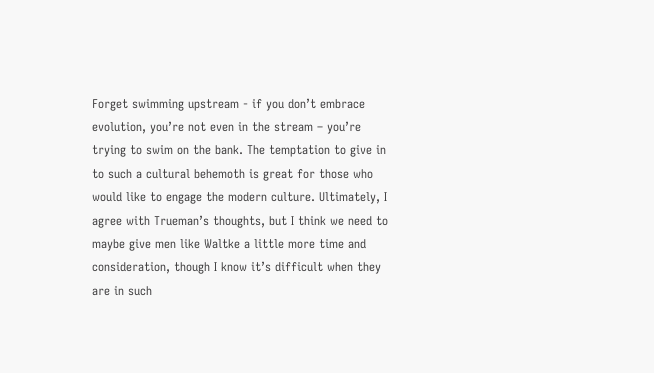Forget swimming upstream - if you don’t embrace evolution, you’re not even in the stream – you’re trying to swim on the bank. The temptation to give in to such a cultural behemoth is great for those who would like to engage the modern culture. Ultimately, I agree with Trueman’s thoughts, but I think we need to maybe give men like Waltke a little more time and consideration, though I know it’s difficult when they are in such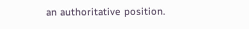an authoritative position.